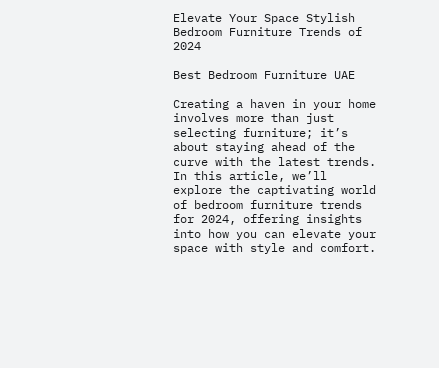Elevate Your Space Stylish Bedroom Furniture Trends of 2024

Best Bedroom Furniture UAE

Creating a haven in your home involves more than just selecting furniture; it’s about staying ahead of the curve with the latest trends. In this article, we’ll explore the captivating world of bedroom furniture trends for 2024, offering insights into how you can elevate your space with style and comfort.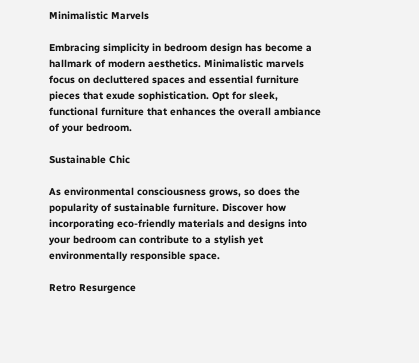Minimalistic Marvels

Embracing simplicity in bedroom design has become a hallmark of modern aesthetics. Minimalistic marvels focus on decluttered spaces and essential furniture pieces that exude sophistication. Opt for sleek, functional furniture that enhances the overall ambiance of your bedroom.

Sustainable Chic

As environmental consciousness grows, so does the popularity of sustainable furniture. Discover how incorporating eco-friendly materials and designs into your bedroom can contribute to a stylish yet environmentally responsible space.

Retro Resurgence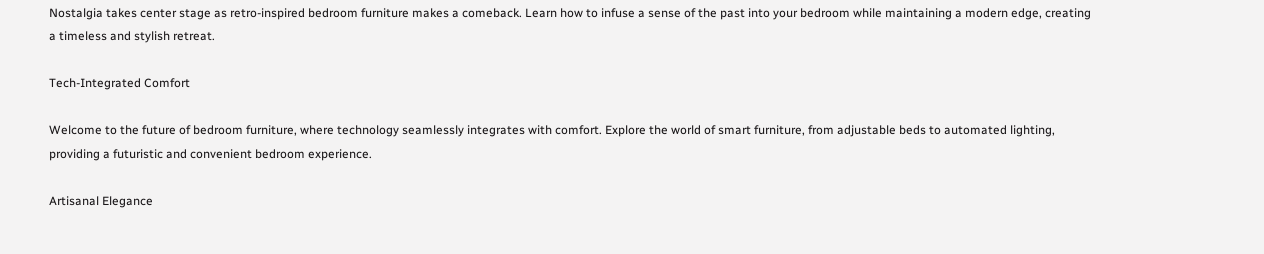Nostalgia takes center stage as retro-inspired bedroom furniture makes a comeback. Learn how to infuse a sense of the past into your bedroom while maintaining a modern edge, creating a timeless and stylish retreat.

Tech-Integrated Comfort

Welcome to the future of bedroom furniture, where technology seamlessly integrates with comfort. Explore the world of smart furniture, from adjustable beds to automated lighting, providing a futuristic and convenient bedroom experience.

Artisanal Elegance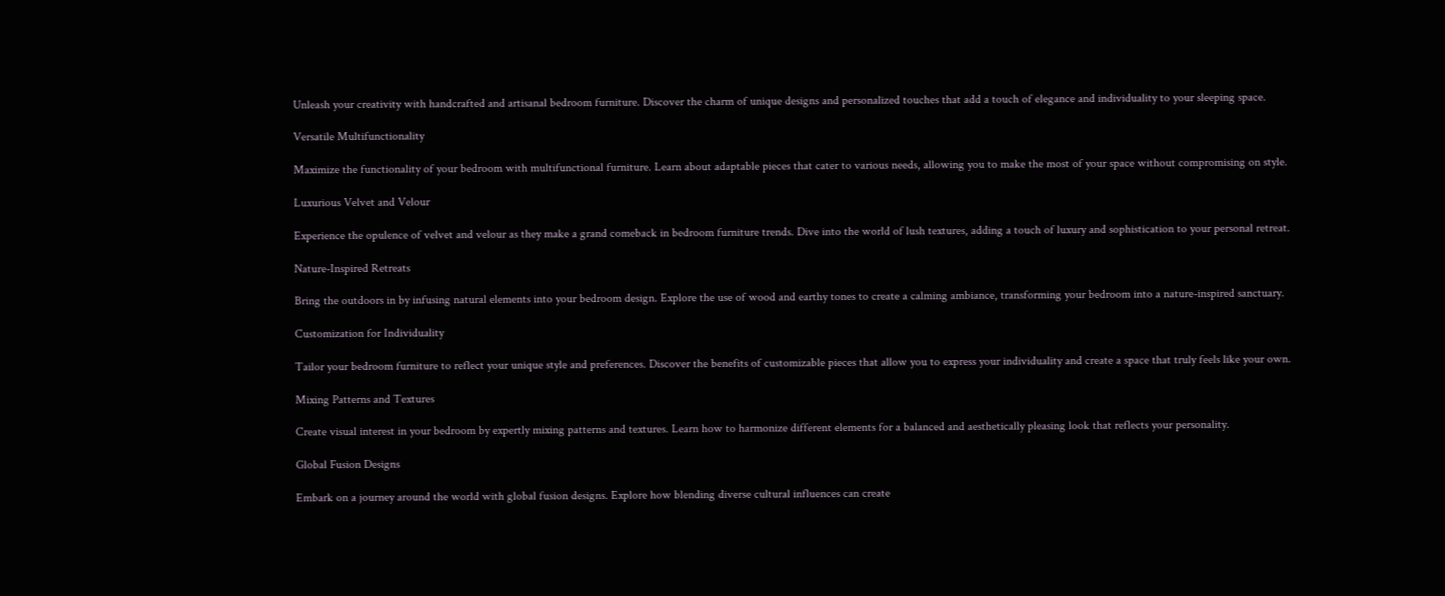Unleash your creativity with handcrafted and artisanal bedroom furniture. Discover the charm of unique designs and personalized touches that add a touch of elegance and individuality to your sleeping space.

Versatile Multifunctionality

Maximize the functionality of your bedroom with multifunctional furniture. Learn about adaptable pieces that cater to various needs, allowing you to make the most of your space without compromising on style.

Luxurious Velvet and Velour

Experience the opulence of velvet and velour as they make a grand comeback in bedroom furniture trends. Dive into the world of lush textures, adding a touch of luxury and sophistication to your personal retreat.

Nature-Inspired Retreats

Bring the outdoors in by infusing natural elements into your bedroom design. Explore the use of wood and earthy tones to create a calming ambiance, transforming your bedroom into a nature-inspired sanctuary.

Customization for Individuality

Tailor your bedroom furniture to reflect your unique style and preferences. Discover the benefits of customizable pieces that allow you to express your individuality and create a space that truly feels like your own.

Mixing Patterns and Textures

Create visual interest in your bedroom by expertly mixing patterns and textures. Learn how to harmonize different elements for a balanced and aesthetically pleasing look that reflects your personality.

Global Fusion Designs

Embark on a journey around the world with global fusion designs. Explore how blending diverse cultural influences can create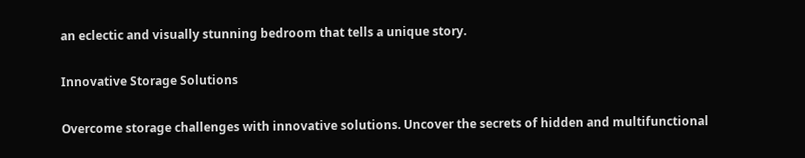an eclectic and visually stunning bedroom that tells a unique story.

Innovative Storage Solutions

Overcome storage challenges with innovative solutions. Uncover the secrets of hidden and multifunctional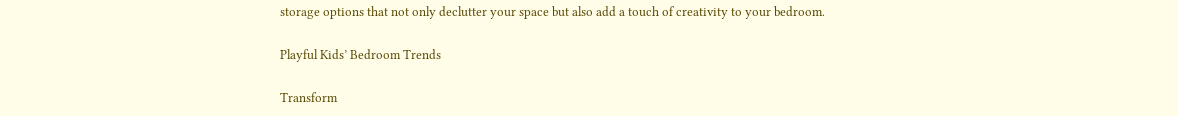storage options that not only declutter your space but also add a touch of creativity to your bedroom.

Playful Kids’ Bedroom Trends

Transform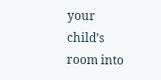your child’s room into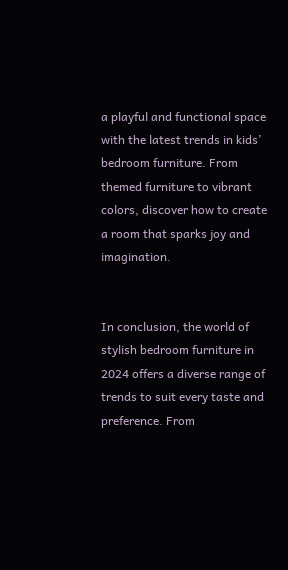a playful and functional space with the latest trends in kids’ bedroom furniture. From themed furniture to vibrant colors, discover how to create a room that sparks joy and imagination.


In conclusion, the world of stylish bedroom furniture in 2024 offers a diverse range of trends to suit every taste and preference. From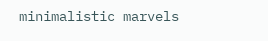minimalistic marvels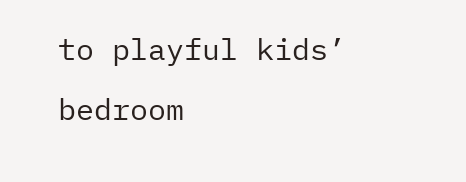to playful kids’ bedroom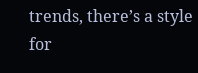trends, there’s a style for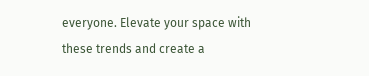everyone. Elevate your space with these trends and create a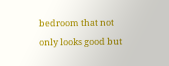bedroom that not only looks good but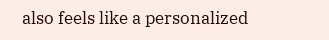also feels like a personalized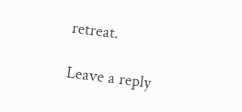retreat.

Leave a reply